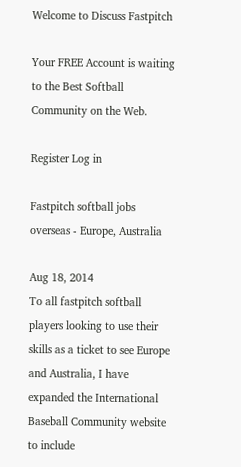Welcome to Discuss Fastpitch

Your FREE Account is waiting to the Best Softball Community on the Web.

Register Log in

Fastpitch softball jobs overseas - Europe, Australia

Aug 18, 2014
To all fastpitch softball players looking to use their skills as a ticket to see Europe and Australia, I have expanded the International Baseball Community website to include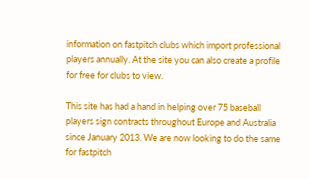information on fastpitch clubs which import professional players annually. At the site you can also create a profile for free for clubs to view.

This site has had a hand in helping over 75 baseball players sign contracts throughout Europe and Australia since January 2013. We are now looking to do the same for fastpitch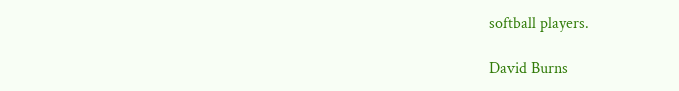softball players.

David Burns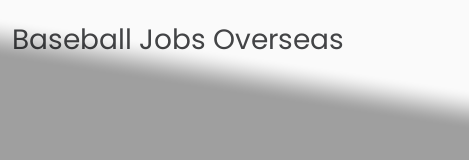Baseball Jobs Overseas